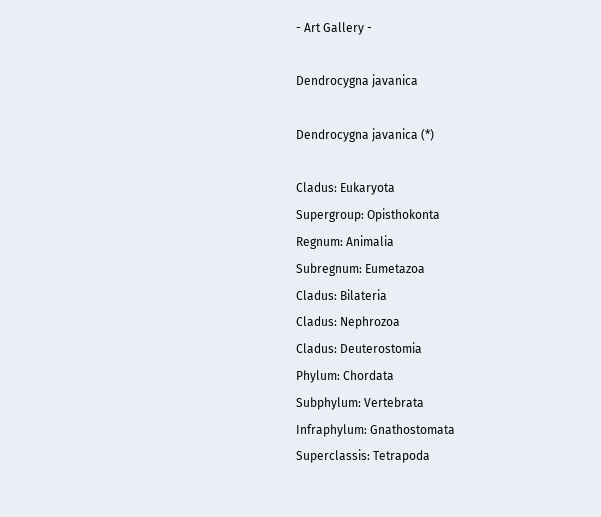- Art Gallery -

Dendrocygna javanica

Dendrocygna javanica (*)

Cladus: Eukaryota
Supergroup: Opisthokonta
Regnum: Animalia
Subregnum: Eumetazoa
Cladus: Bilateria
Cladus: Nephrozoa
Cladus: Deuterostomia
Phylum: Chordata
Subphylum: Vertebrata
Infraphylum: Gnathostomata
Superclassis: Tetrapoda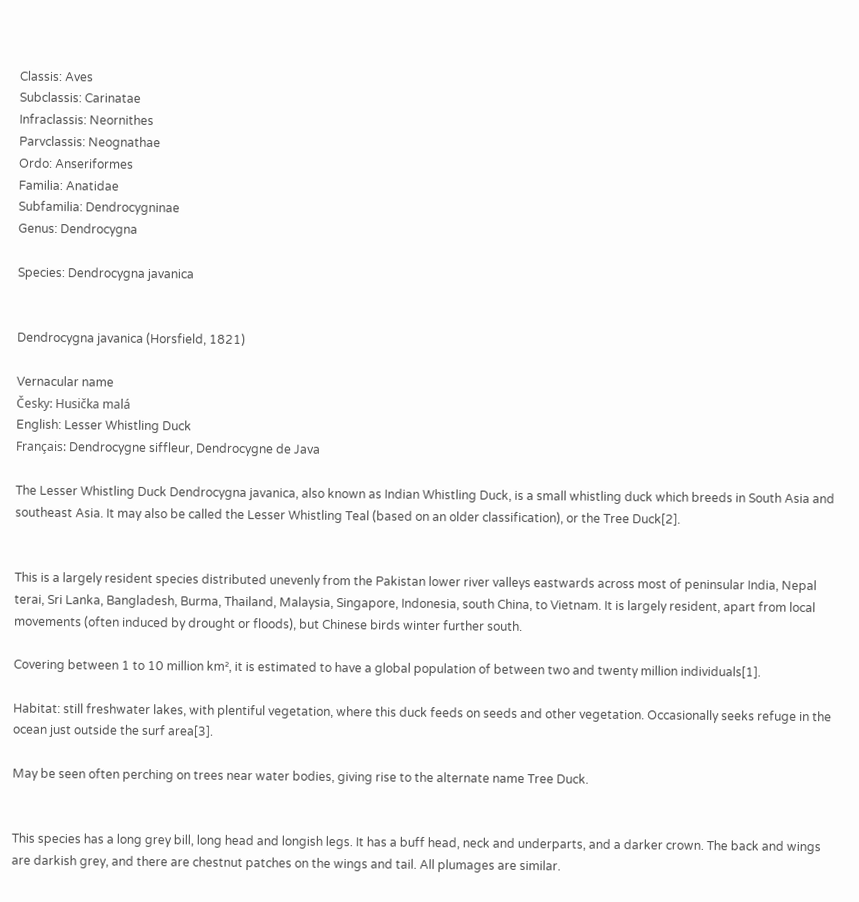Classis: Aves
Subclassis: Carinatae
Infraclassis: Neornithes
Parvclassis: Neognathae
Ordo: Anseriformes
Familia: Anatidae
Subfamilia: Dendrocygninae
Genus: Dendrocygna

Species: Dendrocygna javanica


Dendrocygna javanica (Horsfield, 1821)

Vernacular name
Česky: Husička malá
English: Lesser Whistling Duck
Français: Dendrocygne siffleur, Dendrocygne de Java

The Lesser Whistling Duck Dendrocygna javanica, also known as Indian Whistling Duck, is a small whistling duck which breeds in South Asia and southeast Asia. It may also be called the Lesser Whistling Teal (based on an older classification), or the Tree Duck[2].


This is a largely resident species distributed unevenly from the Pakistan lower river valleys eastwards across most of peninsular India, Nepal terai, Sri Lanka, Bangladesh, Burma, Thailand, Malaysia, Singapore, Indonesia, south China, to Vietnam. It is largely resident, apart from local movements (often induced by drought or floods), but Chinese birds winter further south.

Covering between 1 to 10 million km², it is estimated to have a global population of between two and twenty million individuals[1].

Habitat: still freshwater lakes, with plentiful vegetation, where this duck feeds on seeds and other vegetation. Occasionally seeks refuge in the ocean just outside the surf area[3].

May be seen often perching on trees near water bodies, giving rise to the alternate name Tree Duck.


This species has a long grey bill, long head and longish legs. It has a buff head, neck and underparts, and a darker crown. The back and wings are darkish grey, and there are chestnut patches on the wings and tail. All plumages are similar.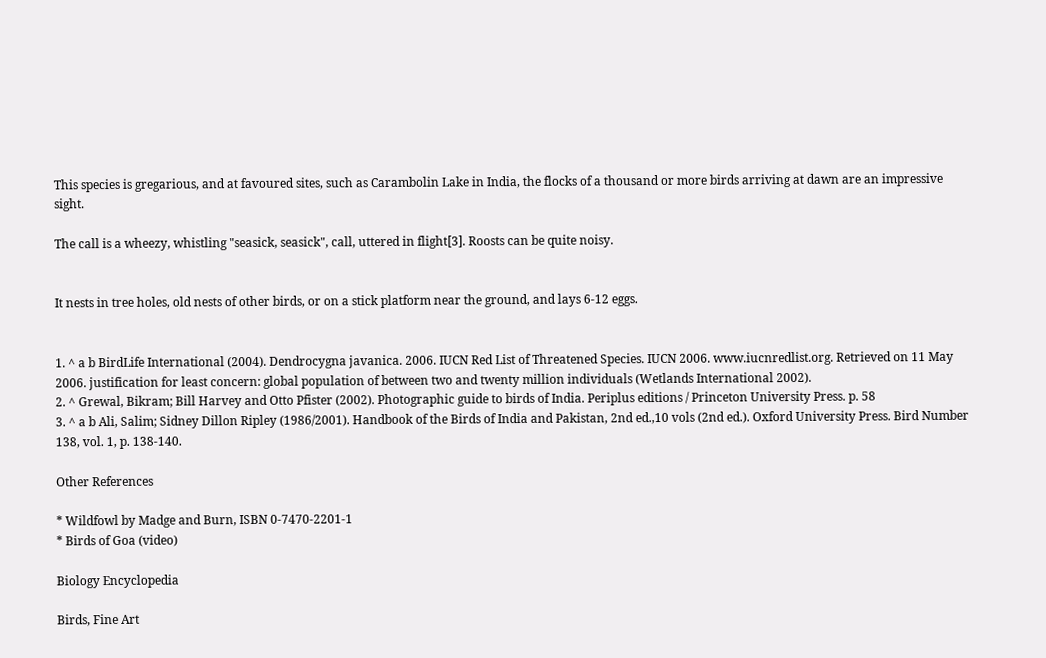This species is gregarious, and at favoured sites, such as Carambolin Lake in India, the flocks of a thousand or more birds arriving at dawn are an impressive sight.

The call is a wheezy, whistling "seasick, seasick", call, uttered in flight[3]. Roosts can be quite noisy.


It nests in tree holes, old nests of other birds, or on a stick platform near the ground, and lays 6-12 eggs.


1. ^ a b BirdLife International (2004). Dendrocygna javanica. 2006. IUCN Red List of Threatened Species. IUCN 2006. www.iucnredlist.org. Retrieved on 11 May 2006. justification for least concern: global population of between two and twenty million individuals (Wetlands International 2002).
2. ^ Grewal, Bikram; Bill Harvey and Otto Pfister (2002). Photographic guide to birds of India. Periplus editions / Princeton University Press. p. 58
3. ^ a b Ali, Salim; Sidney Dillon Ripley (1986/2001). Handbook of the Birds of India and Pakistan, 2nd ed.,10 vols (2nd ed.). Oxford University Press. Bird Number 138, vol. 1, p. 138-140.

Other References

* Wildfowl by Madge and Burn, ISBN 0-7470-2201-1
* Birds of Goa (video)

Biology Encyclopedia

Birds, Fine Art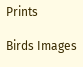Prints

Birds Images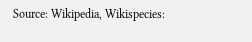Source: Wikipedia, Wikispecies: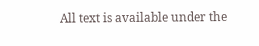All text is available under the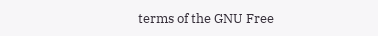terms of the GNU Free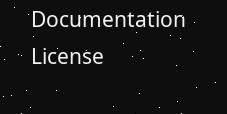Documentation License